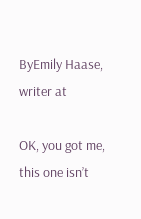ByEmily Haase, writer at

OK, you got me, this one isn’t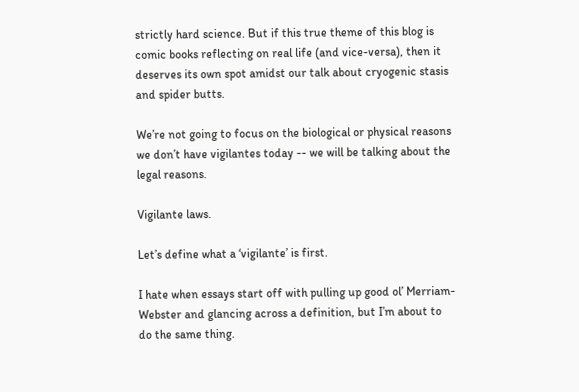strictly hard science. But if this true theme of this blog is comic books reflecting on real life (and vice-versa), then it deserves its own spot amidst our talk about cryogenic stasis and spider butts.

We’re not going to focus on the biological or physical reasons we don’t have vigilantes today -- we will be talking about the legal reasons.

Vigilante laws.

Let’s define what a ‘vigilante’ is first.

I hate when essays start off with pulling up good ol’ Merriam-Webster and glancing across a definition, but I’m about to do the same thing.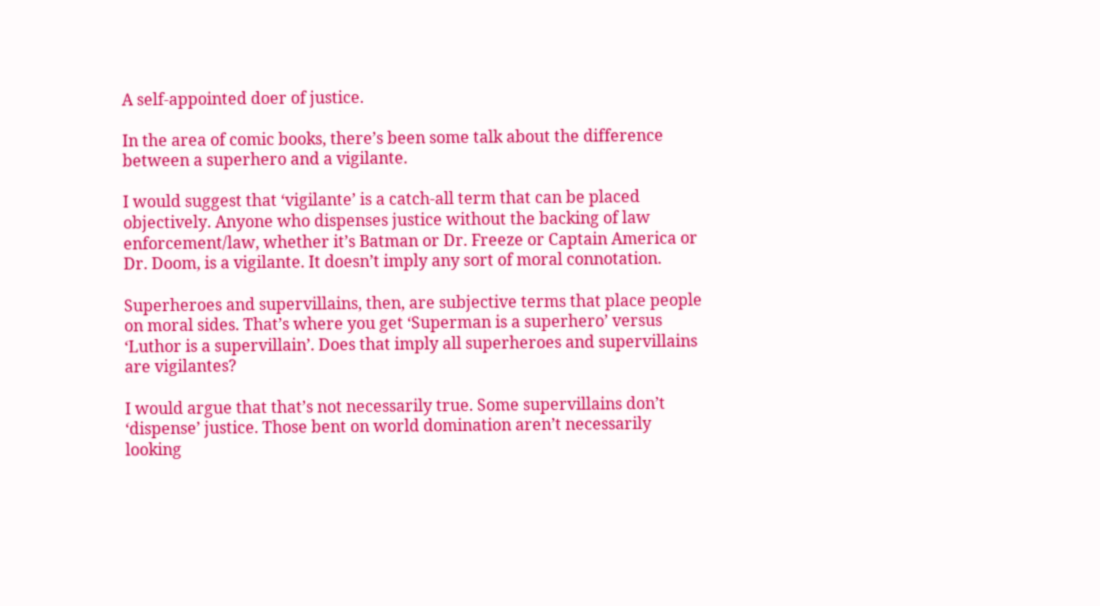A self-appointed doer of justice.

In the area of comic books, there’s been some talk about the difference between a superhero and a vigilante.

I would suggest that ‘vigilante’ is a catch-all term that can be placed objectively. Anyone who dispenses justice without the backing of law enforcement/law, whether it’s Batman or Dr. Freeze or Captain America or Dr. Doom, is a vigilante. It doesn’t imply any sort of moral connotation.

Superheroes and supervillains, then, are subjective terms that place people on moral sides. That’s where you get ‘Superman is a superhero’ versus ‘Luthor is a supervillain’. Does that imply all superheroes and supervillains are vigilantes?

I would argue that that’s not necessarily true. Some supervillains don’t ‘dispense’ justice. Those bent on world domination aren’t necessarily looking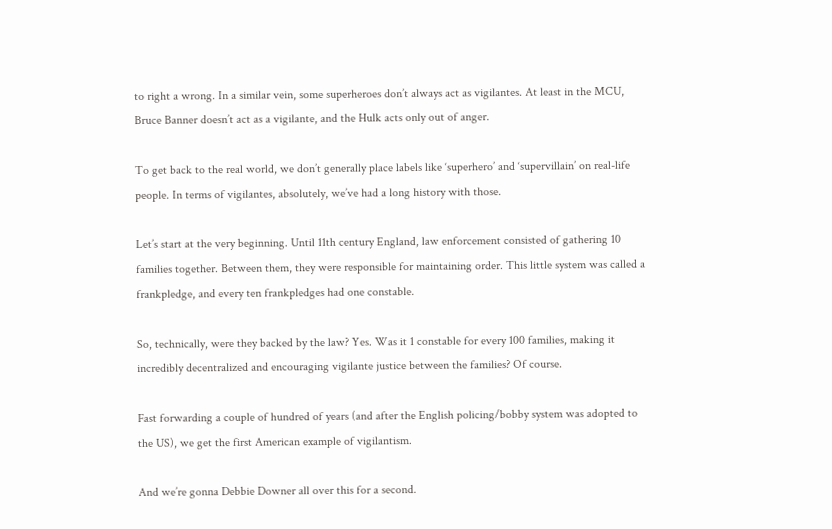to right a wrong. In a similar vein, some superheroes don’t always act as vigilantes. At least in the MCU, Bruce Banner doesn’t act as a vigilante, and the Hulk acts only out of anger.

To get back to the real world, we don’t generally place labels like ‘superhero’ and ‘supervillain’ on real-life people. In terms of vigilantes, absolutely, we’ve had a long history with those.

Let’s start at the very beginning. Until 11th century England, law enforcement consisted of gathering 10 families together. Between them, they were responsible for maintaining order. This little system was called a frankpledge, and every ten frankpledges had one constable.

So, technically, were they backed by the law? Yes. Was it 1 constable for every 100 families, making it incredibly decentralized and encouraging vigilante justice between the families? Of course.

Fast forwarding a couple of hundred of years (and after the English policing/bobby system was adopted to the US), we get the first American example of vigilantism.

And we’re gonna Debbie Downer all over this for a second.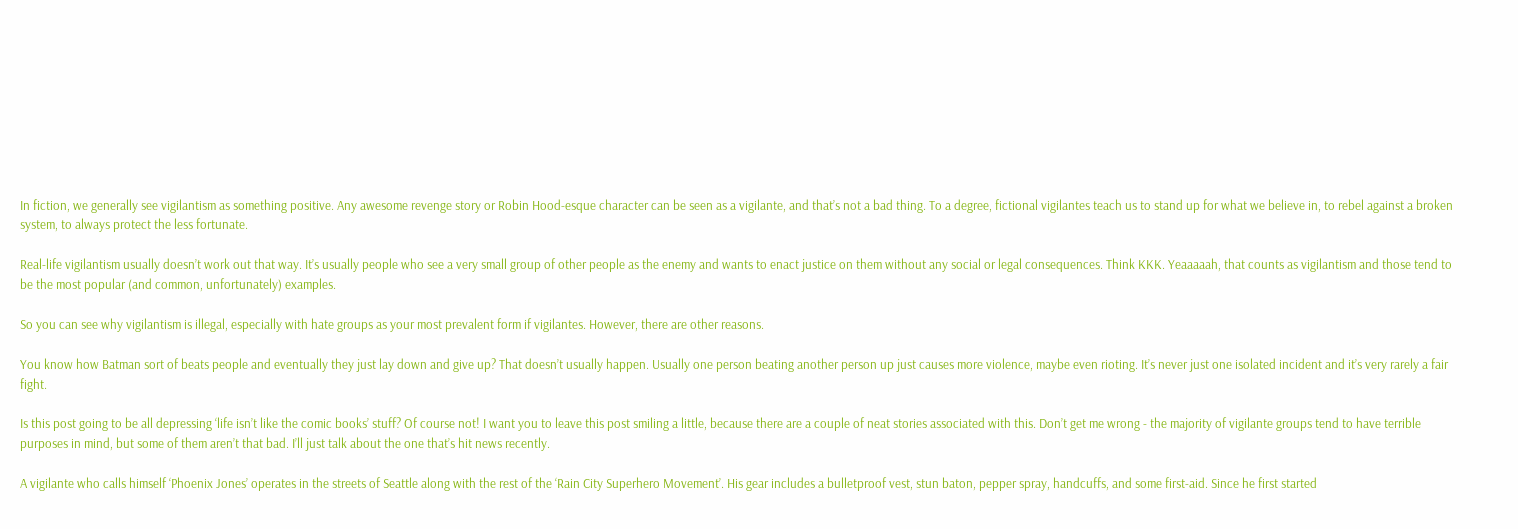In fiction, we generally see vigilantism as something positive. Any awesome revenge story or Robin Hood-esque character can be seen as a vigilante, and that’s not a bad thing. To a degree, fictional vigilantes teach us to stand up for what we believe in, to rebel against a broken system, to always protect the less fortunate.

Real-life vigilantism usually doesn’t work out that way. It’s usually people who see a very small group of other people as the enemy and wants to enact justice on them without any social or legal consequences. Think KKK. Yeaaaaah, that counts as vigilantism and those tend to be the most popular (and common, unfortunately) examples.

So you can see why vigilantism is illegal, especially with hate groups as your most prevalent form if vigilantes. However, there are other reasons.

You know how Batman sort of beats people and eventually they just lay down and give up? That doesn’t usually happen. Usually one person beating another person up just causes more violence, maybe even rioting. It’s never just one isolated incident and it’s very rarely a fair fight.

Is this post going to be all depressing ‘life isn’t like the comic books’ stuff? Of course not! I want you to leave this post smiling a little, because there are a couple of neat stories associated with this. Don’t get me wrong - the majority of vigilante groups tend to have terrible purposes in mind, but some of them aren’t that bad. I’ll just talk about the one that’s hit news recently.

A vigilante who calls himself ‘Phoenix Jones’ operates in the streets of Seattle along with the rest of the ‘Rain City Superhero Movement’. His gear includes a bulletproof vest, stun baton, pepper spray, handcuffs, and some first-aid. Since he first started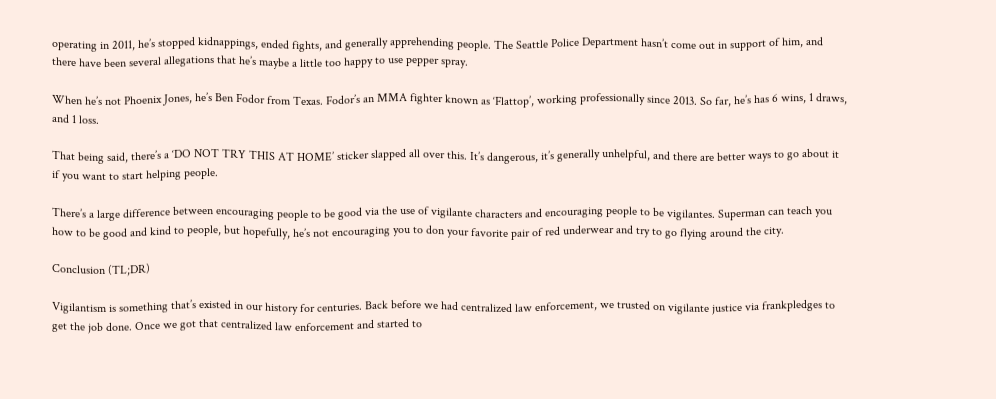operating in 2011, he’s stopped kidnappings, ended fights, and generally apprehending people. The Seattle Police Department hasn’t come out in support of him, and there have been several allegations that he’s maybe a little too happy to use pepper spray.

When he’s not Phoenix Jones, he’s Ben Fodor from Texas. Fodor’s an MMA fighter known as ‘Flattop’, working professionally since 2013. So far, he’s has 6 wins, 1 draws, and 1 loss.

That being said, there’s a ‘DO NOT TRY THIS AT HOME’ sticker slapped all over this. It’s dangerous, it’s generally unhelpful, and there are better ways to go about it if you want to start helping people.

There’s a large difference between encouraging people to be good via the use of vigilante characters and encouraging people to be vigilantes. Superman can teach you how to be good and kind to people, but hopefully, he’s not encouraging you to don your favorite pair of red underwear and try to go flying around the city.

Conclusion (TL;DR)

Vigilantism is something that’s existed in our history for centuries. Back before we had centralized law enforcement, we trusted on vigilante justice via frankpledges to get the job done. Once we got that centralized law enforcement and started to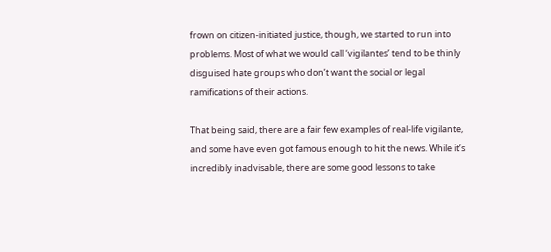frown on citizen-initiated justice, though, we started to run into problems. Most of what we would call ‘vigilantes’ tend to be thinly disguised hate groups who don’t want the social or legal ramifications of their actions.

That being said, there are a fair few examples of real-life vigilante, and some have even got famous enough to hit the news. While it’s incredibly inadvisable, there are some good lessons to take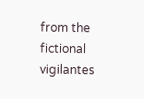from the fictional vigilantes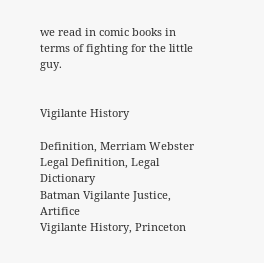we read in comic books in terms of fighting for the little guy.


Vigilante History

Definition, Merriam Webster
Legal Definition, Legal Dictionary
Batman Vigilante Justice, Artifice
Vigilante History, Princeton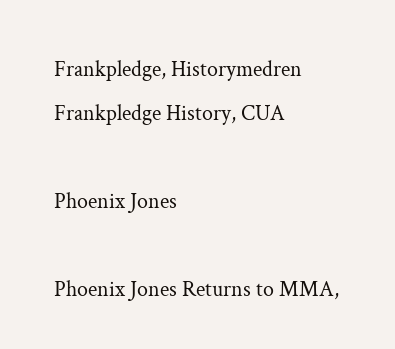Frankpledge, Historymedren
Frankpledge History, CUA

Phoenix Jones

Phoenix Jones Returns to MMA,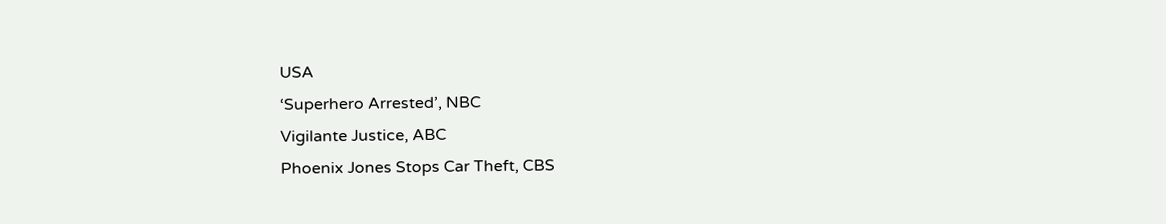USA
‘Superhero Arrested’, NBC
Vigilante Justice, ABC
Phoenix Jones Stops Car Theft, CBS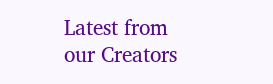Latest from our Creators